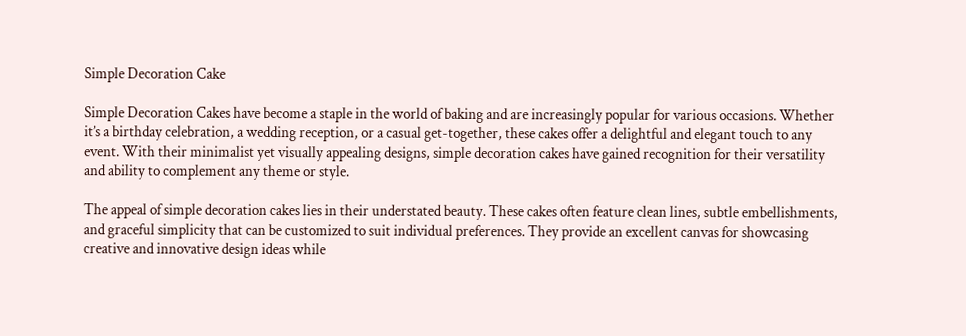Simple Decoration Cake

Simple Decoration Cakes have become a staple in the world of baking and are increasingly popular for various occasions. Whether it’s a birthday celebration, a wedding reception, or a casual get-together, these cakes offer a delightful and elegant touch to any event. With their minimalist yet visually appealing designs, simple decoration cakes have gained recognition for their versatility and ability to complement any theme or style.

The appeal of simple decoration cakes lies in their understated beauty. These cakes often feature clean lines, subtle embellishments, and graceful simplicity that can be customized to suit individual preferences. They provide an excellent canvas for showcasing creative and innovative design ideas while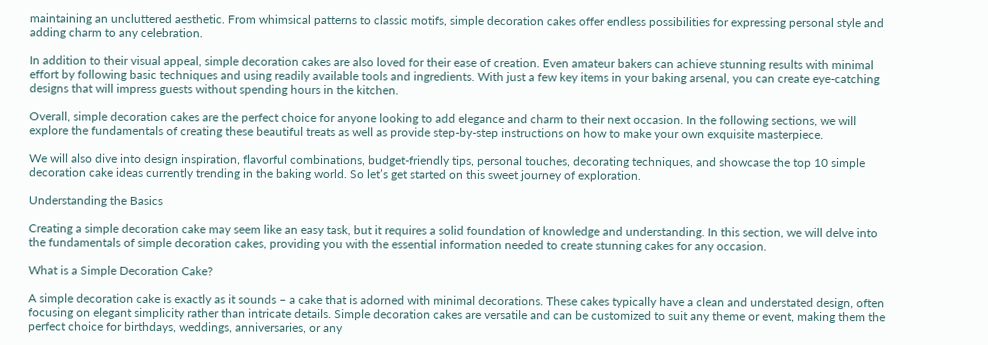maintaining an uncluttered aesthetic. From whimsical patterns to classic motifs, simple decoration cakes offer endless possibilities for expressing personal style and adding charm to any celebration.

In addition to their visual appeal, simple decoration cakes are also loved for their ease of creation. Even amateur bakers can achieve stunning results with minimal effort by following basic techniques and using readily available tools and ingredients. With just a few key items in your baking arsenal, you can create eye-catching designs that will impress guests without spending hours in the kitchen.

Overall, simple decoration cakes are the perfect choice for anyone looking to add elegance and charm to their next occasion. In the following sections, we will explore the fundamentals of creating these beautiful treats as well as provide step-by-step instructions on how to make your own exquisite masterpiece.

We will also dive into design inspiration, flavorful combinations, budget-friendly tips, personal touches, decorating techniques, and showcase the top 10 simple decoration cake ideas currently trending in the baking world. So let’s get started on this sweet journey of exploration.

Understanding the Basics

Creating a simple decoration cake may seem like an easy task, but it requires a solid foundation of knowledge and understanding. In this section, we will delve into the fundamentals of simple decoration cakes, providing you with the essential information needed to create stunning cakes for any occasion.

What is a Simple Decoration Cake?

A simple decoration cake is exactly as it sounds – a cake that is adorned with minimal decorations. These cakes typically have a clean and understated design, often focusing on elegant simplicity rather than intricate details. Simple decoration cakes are versatile and can be customized to suit any theme or event, making them the perfect choice for birthdays, weddings, anniversaries, or any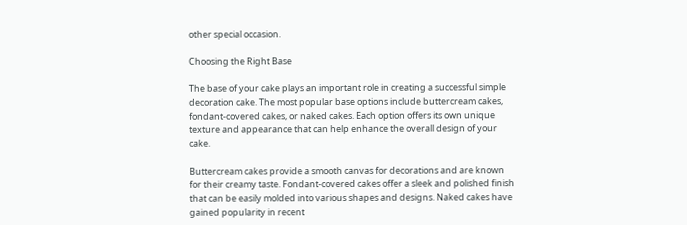other special occasion.

Choosing the Right Base

The base of your cake plays an important role in creating a successful simple decoration cake. The most popular base options include buttercream cakes, fondant-covered cakes, or naked cakes. Each option offers its own unique texture and appearance that can help enhance the overall design of your cake.

Buttercream cakes provide a smooth canvas for decorations and are known for their creamy taste. Fondant-covered cakes offer a sleek and polished finish that can be easily molded into various shapes and designs. Naked cakes have gained popularity in recent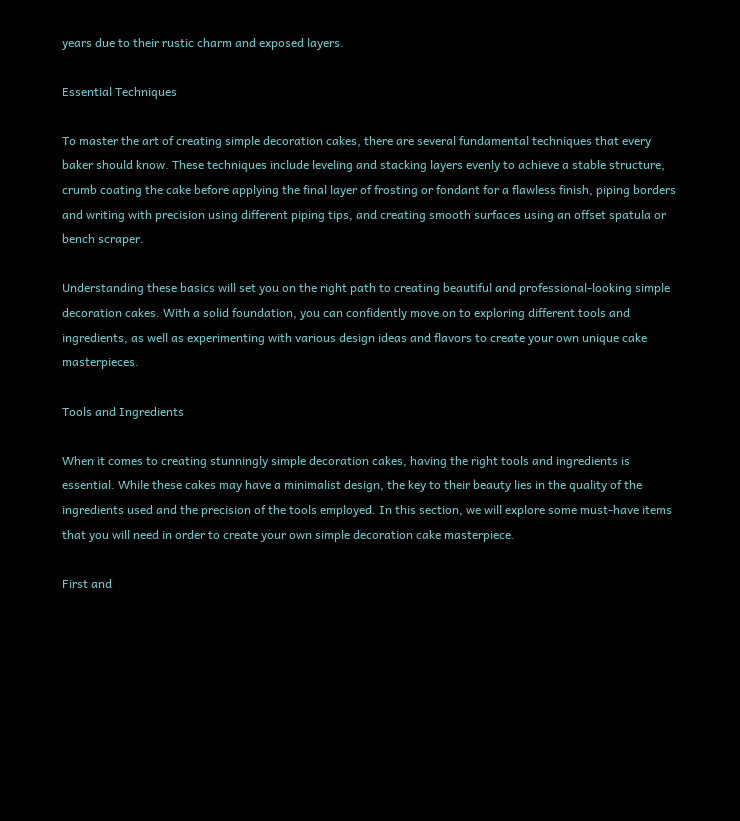years due to their rustic charm and exposed layers.

Essential Techniques

To master the art of creating simple decoration cakes, there are several fundamental techniques that every baker should know. These techniques include leveling and stacking layers evenly to achieve a stable structure, crumb coating the cake before applying the final layer of frosting or fondant for a flawless finish, piping borders and writing with precision using different piping tips, and creating smooth surfaces using an offset spatula or bench scraper.

Understanding these basics will set you on the right path to creating beautiful and professional-looking simple decoration cakes. With a solid foundation, you can confidently move on to exploring different tools and ingredients, as well as experimenting with various design ideas and flavors to create your own unique cake masterpieces.

Tools and Ingredients

When it comes to creating stunningly simple decoration cakes, having the right tools and ingredients is essential. While these cakes may have a minimalist design, the key to their beauty lies in the quality of the ingredients used and the precision of the tools employed. In this section, we will explore some must-have items that you will need in order to create your own simple decoration cake masterpiece.

First and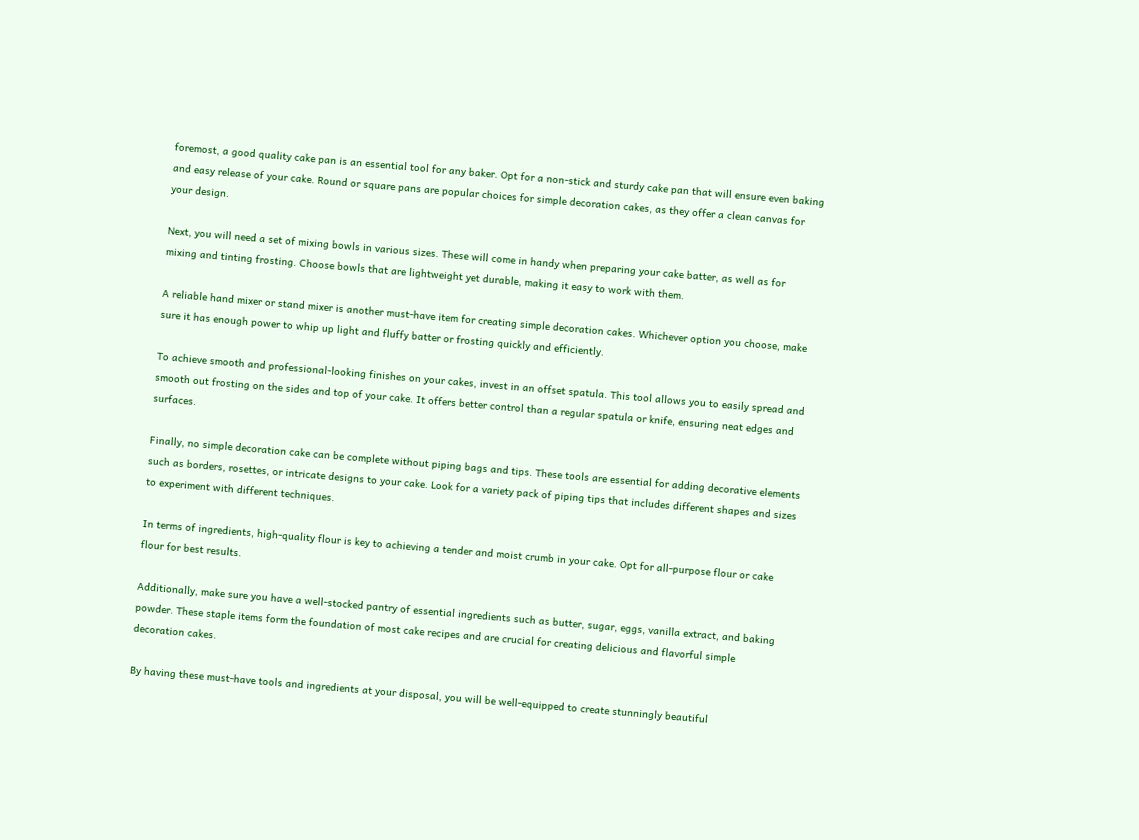foremost, a good quality cake pan is an essential tool for any baker. Opt for a non-stick and sturdy cake pan that will ensure even baking and easy release of your cake. Round or square pans are popular choices for simple decoration cakes, as they offer a clean canvas for your design.

Next, you will need a set of mixing bowls in various sizes. These will come in handy when preparing your cake batter, as well as for mixing and tinting frosting. Choose bowls that are lightweight yet durable, making it easy to work with them.

A reliable hand mixer or stand mixer is another must-have item for creating simple decoration cakes. Whichever option you choose, make sure it has enough power to whip up light and fluffy batter or frosting quickly and efficiently.

To achieve smooth and professional-looking finishes on your cakes, invest in an offset spatula. This tool allows you to easily spread and smooth out frosting on the sides and top of your cake. It offers better control than a regular spatula or knife, ensuring neat edges and surfaces.

Finally, no simple decoration cake can be complete without piping bags and tips. These tools are essential for adding decorative elements such as borders, rosettes, or intricate designs to your cake. Look for a variety pack of piping tips that includes different shapes and sizes to experiment with different techniques.

In terms of ingredients, high-quality flour is key to achieving a tender and moist crumb in your cake. Opt for all-purpose flour or cake flour for best results.

Additionally, make sure you have a well-stocked pantry of essential ingredients such as butter, sugar, eggs, vanilla extract, and baking powder. These staple items form the foundation of most cake recipes and are crucial for creating delicious and flavorful simple decoration cakes.

By having these must-have tools and ingredients at your disposal, you will be well-equipped to create stunningly beautiful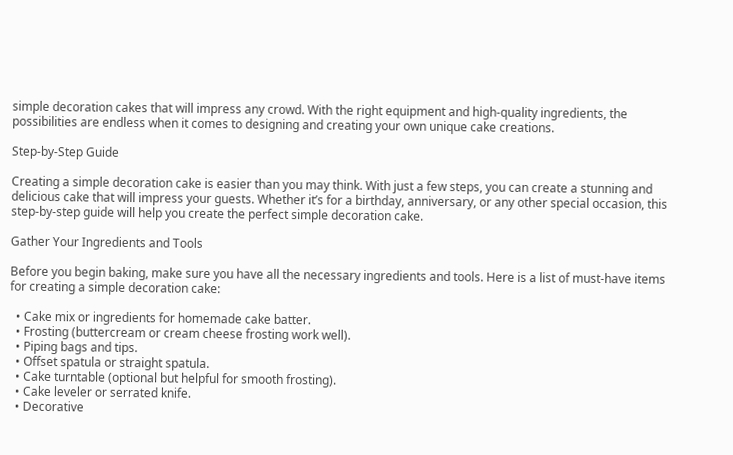simple decoration cakes that will impress any crowd. With the right equipment and high-quality ingredients, the possibilities are endless when it comes to designing and creating your own unique cake creations.

Step-by-Step Guide

Creating a simple decoration cake is easier than you may think. With just a few steps, you can create a stunning and delicious cake that will impress your guests. Whether it’s for a birthday, anniversary, or any other special occasion, this step-by-step guide will help you create the perfect simple decoration cake.

Gather Your Ingredients and Tools

Before you begin baking, make sure you have all the necessary ingredients and tools. Here is a list of must-have items for creating a simple decoration cake:

  • Cake mix or ingredients for homemade cake batter.
  • Frosting (buttercream or cream cheese frosting work well).
  • Piping bags and tips.
  • Offset spatula or straight spatula.
  • Cake turntable (optional but helpful for smooth frosting).
  • Cake leveler or serrated knife.
  • Decorative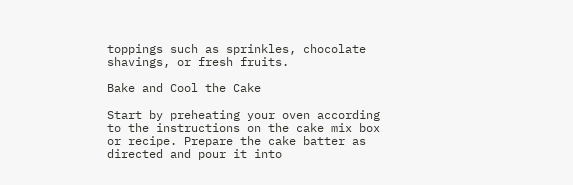toppings such as sprinkles, chocolate shavings, or fresh fruits.

Bake and Cool the Cake

Start by preheating your oven according to the instructions on the cake mix box or recipe. Prepare the cake batter as directed and pour it into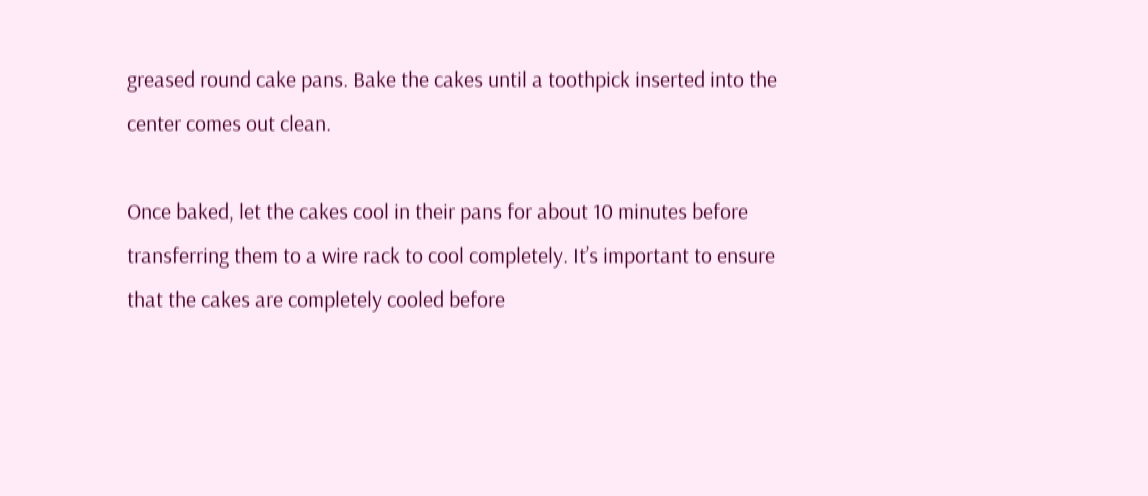greased round cake pans. Bake the cakes until a toothpick inserted into the center comes out clean.

Once baked, let the cakes cool in their pans for about 10 minutes before transferring them to a wire rack to cool completely. It’s important to ensure that the cakes are completely cooled before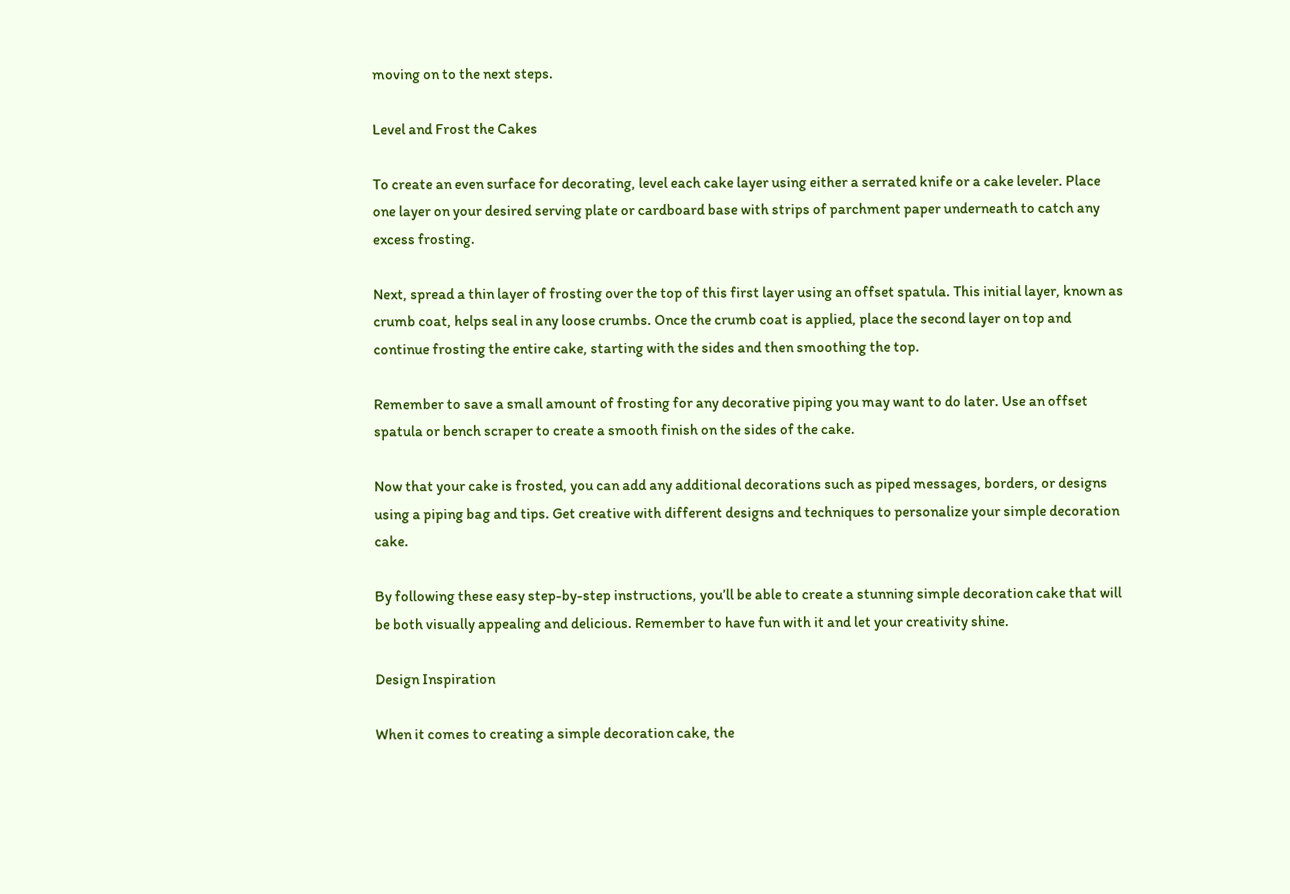moving on to the next steps.

Level and Frost the Cakes

To create an even surface for decorating, level each cake layer using either a serrated knife or a cake leveler. Place one layer on your desired serving plate or cardboard base with strips of parchment paper underneath to catch any excess frosting.

Next, spread a thin layer of frosting over the top of this first layer using an offset spatula. This initial layer, known as crumb coat, helps seal in any loose crumbs. Once the crumb coat is applied, place the second layer on top and continue frosting the entire cake, starting with the sides and then smoothing the top.

Remember to save a small amount of frosting for any decorative piping you may want to do later. Use an offset spatula or bench scraper to create a smooth finish on the sides of the cake.

Now that your cake is frosted, you can add any additional decorations such as piped messages, borders, or designs using a piping bag and tips. Get creative with different designs and techniques to personalize your simple decoration cake.

By following these easy step-by-step instructions, you’ll be able to create a stunning simple decoration cake that will be both visually appealing and delicious. Remember to have fun with it and let your creativity shine.

Design Inspiration

When it comes to creating a simple decoration cake, the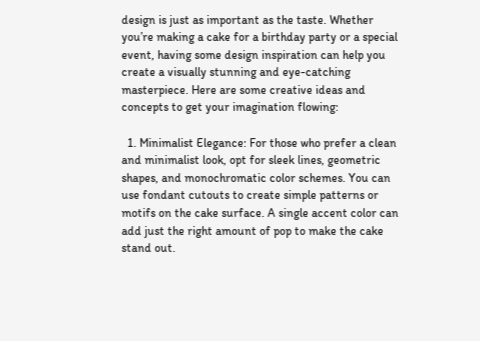design is just as important as the taste. Whether you’re making a cake for a birthday party or a special event, having some design inspiration can help you create a visually stunning and eye-catching masterpiece. Here are some creative ideas and concepts to get your imagination flowing:

  1. Minimalist Elegance: For those who prefer a clean and minimalist look, opt for sleek lines, geometric shapes, and monochromatic color schemes. You can use fondant cutouts to create simple patterns or motifs on the cake surface. A single accent color can add just the right amount of pop to make the cake stand out.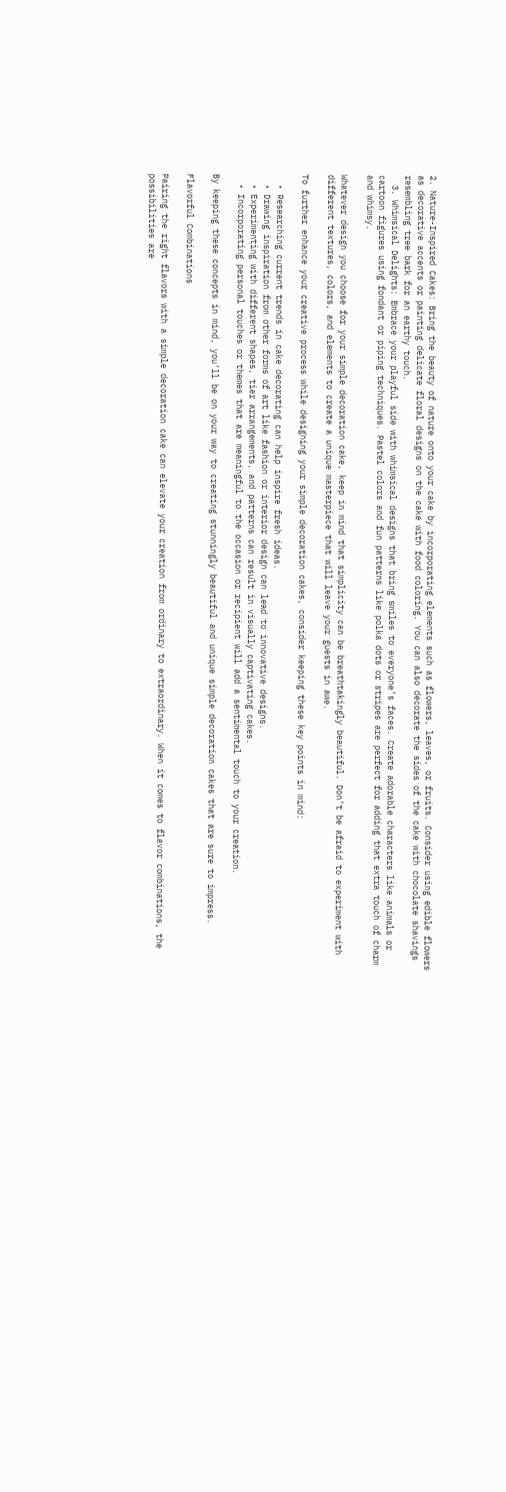2. Nature-Inspired Cakes: Bring the beauty of nature onto your cake by incorporating elements such as flowers, leaves, or fruits. Consider using edible flowers as decorative accents or painting delicate floral designs on the cake with food coloring. You can also decorate the sides of the cake with chocolate shavings resembling tree bark for an earthy touch.
  3. Whimsical Delights: Embrace your playful side with whimsical designs that bring smiles to everyone’s faces. Create adorable characters like animals or cartoon figures using fondant or piping techniques. Pastel colors and fun patterns like polka dots or stripes are perfect for adding that extra touch of charm and whimsy.

Whatever design you choose for your simple decoration cake, keep in mind that simplicity can be breathtakingly beautiful. Don’t be afraid to experiment with different textures, colors, and elements to create a unique masterpiece that will leave your guests in awe.

To further enhance your creative process while designing your simple decoration cakes, consider keeping these key points in mind:

  • Researching current trends in cake decorating can help inspire fresh ideas.
  • Drawing inspiration from other forms of art like fashion or interior design can lead to innovative designs.
  • Experimenting with different shapes, tier arrangements, and patterns can result in visually captivating cakes.
  • Incorporating personal touches or themes that are meaningful to the occasion or recipient will add a sentimental touch to your creation.

By keeping these concepts in mind, you’ll be on your way to creating stunningly beautiful and unique simple decoration cakes that are sure to impress.

Flavorful Combinations

Pairing the right flavors with a simple decoration cake can elevate your creation from ordinary to extraordinary. When it comes to flavor combinations, the possibilities are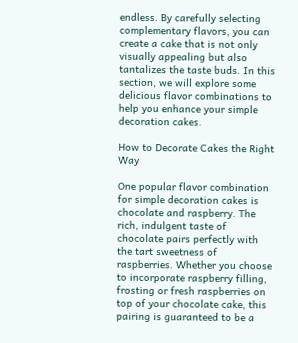endless. By carefully selecting complementary flavors, you can create a cake that is not only visually appealing but also tantalizes the taste buds. In this section, we will explore some delicious flavor combinations to help you enhance your simple decoration cakes.

How to Decorate Cakes the Right Way

One popular flavor combination for simple decoration cakes is chocolate and raspberry. The rich, indulgent taste of chocolate pairs perfectly with the tart sweetness of raspberries. Whether you choose to incorporate raspberry filling, frosting or fresh raspberries on top of your chocolate cake, this pairing is guaranteed to be a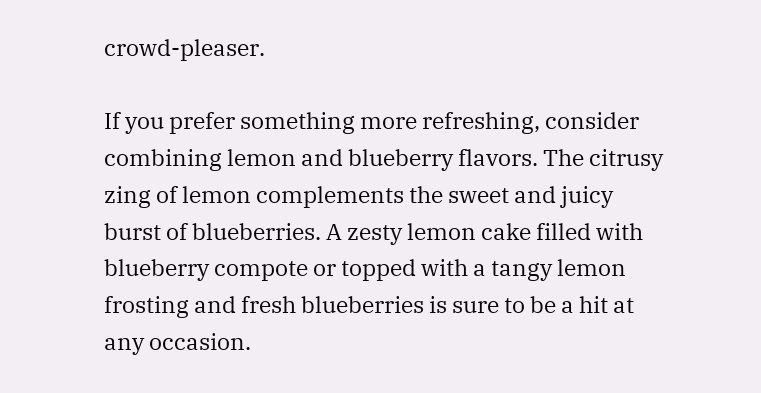crowd-pleaser.

If you prefer something more refreshing, consider combining lemon and blueberry flavors. The citrusy zing of lemon complements the sweet and juicy burst of blueberries. A zesty lemon cake filled with blueberry compote or topped with a tangy lemon frosting and fresh blueberries is sure to be a hit at any occasion.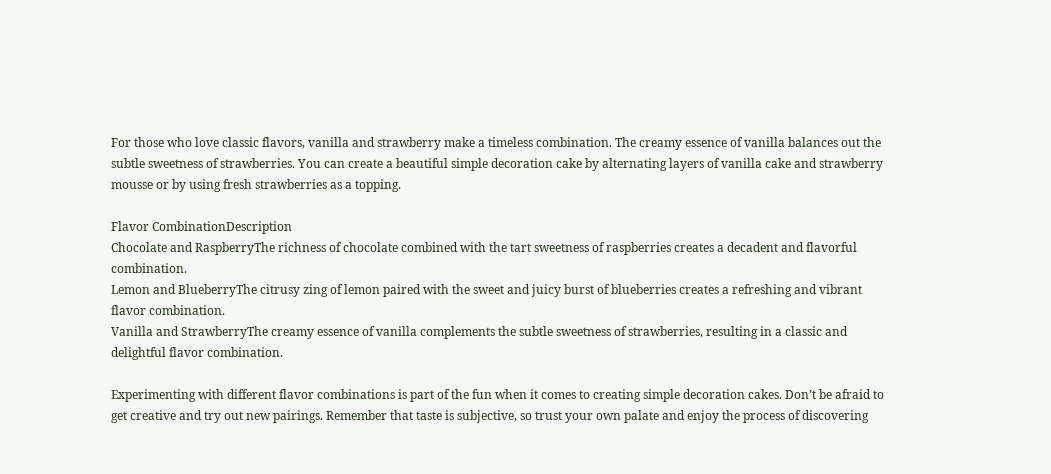For those who love classic flavors, vanilla and strawberry make a timeless combination. The creamy essence of vanilla balances out the subtle sweetness of strawberries. You can create a beautiful simple decoration cake by alternating layers of vanilla cake and strawberry mousse or by using fresh strawberries as a topping.

Flavor CombinationDescription
Chocolate and RaspberryThe richness of chocolate combined with the tart sweetness of raspberries creates a decadent and flavorful combination.
Lemon and BlueberryThe citrusy zing of lemon paired with the sweet and juicy burst of blueberries creates a refreshing and vibrant flavor combination.
Vanilla and StrawberryThe creamy essence of vanilla complements the subtle sweetness of strawberries, resulting in a classic and delightful flavor combination.

Experimenting with different flavor combinations is part of the fun when it comes to creating simple decoration cakes. Don’t be afraid to get creative and try out new pairings. Remember that taste is subjective, so trust your own palate and enjoy the process of discovering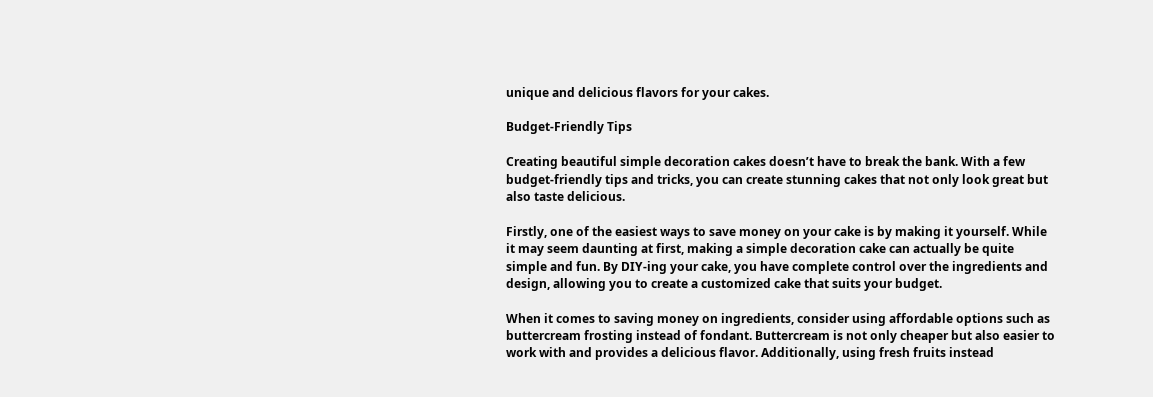unique and delicious flavors for your cakes.

Budget-Friendly Tips

Creating beautiful simple decoration cakes doesn’t have to break the bank. With a few budget-friendly tips and tricks, you can create stunning cakes that not only look great but also taste delicious.

Firstly, one of the easiest ways to save money on your cake is by making it yourself. While it may seem daunting at first, making a simple decoration cake can actually be quite simple and fun. By DIY-ing your cake, you have complete control over the ingredients and design, allowing you to create a customized cake that suits your budget.

When it comes to saving money on ingredients, consider using affordable options such as buttercream frosting instead of fondant. Buttercream is not only cheaper but also easier to work with and provides a delicious flavor. Additionally, using fresh fruits instead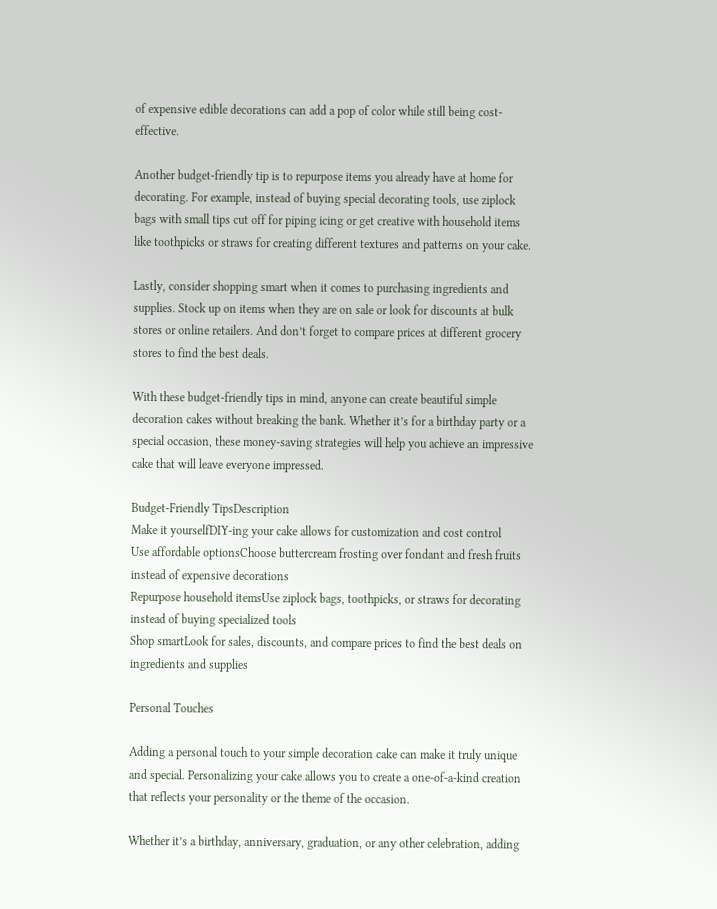of expensive edible decorations can add a pop of color while still being cost-effective.

Another budget-friendly tip is to repurpose items you already have at home for decorating. For example, instead of buying special decorating tools, use ziplock bags with small tips cut off for piping icing or get creative with household items like toothpicks or straws for creating different textures and patterns on your cake.

Lastly, consider shopping smart when it comes to purchasing ingredients and supplies. Stock up on items when they are on sale or look for discounts at bulk stores or online retailers. And don’t forget to compare prices at different grocery stores to find the best deals.

With these budget-friendly tips in mind, anyone can create beautiful simple decoration cakes without breaking the bank. Whether it’s for a birthday party or a special occasion, these money-saving strategies will help you achieve an impressive cake that will leave everyone impressed.

Budget-Friendly TipsDescription
Make it yourselfDIY-ing your cake allows for customization and cost control
Use affordable optionsChoose buttercream frosting over fondant and fresh fruits instead of expensive decorations
Repurpose household itemsUse ziplock bags, toothpicks, or straws for decorating instead of buying specialized tools
Shop smartLook for sales, discounts, and compare prices to find the best deals on ingredients and supplies

Personal Touches

Adding a personal touch to your simple decoration cake can make it truly unique and special. Personalizing your cake allows you to create a one-of-a-kind creation that reflects your personality or the theme of the occasion.

Whether it’s a birthday, anniversary, graduation, or any other celebration, adding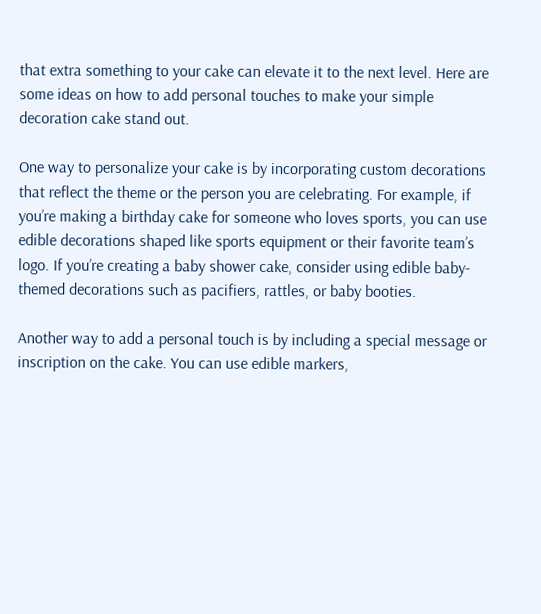that extra something to your cake can elevate it to the next level. Here are some ideas on how to add personal touches to make your simple decoration cake stand out.

One way to personalize your cake is by incorporating custom decorations that reflect the theme or the person you are celebrating. For example, if you’re making a birthday cake for someone who loves sports, you can use edible decorations shaped like sports equipment or their favorite team’s logo. If you’re creating a baby shower cake, consider using edible baby-themed decorations such as pacifiers, rattles, or baby booties.

Another way to add a personal touch is by including a special message or inscription on the cake. You can use edible markers,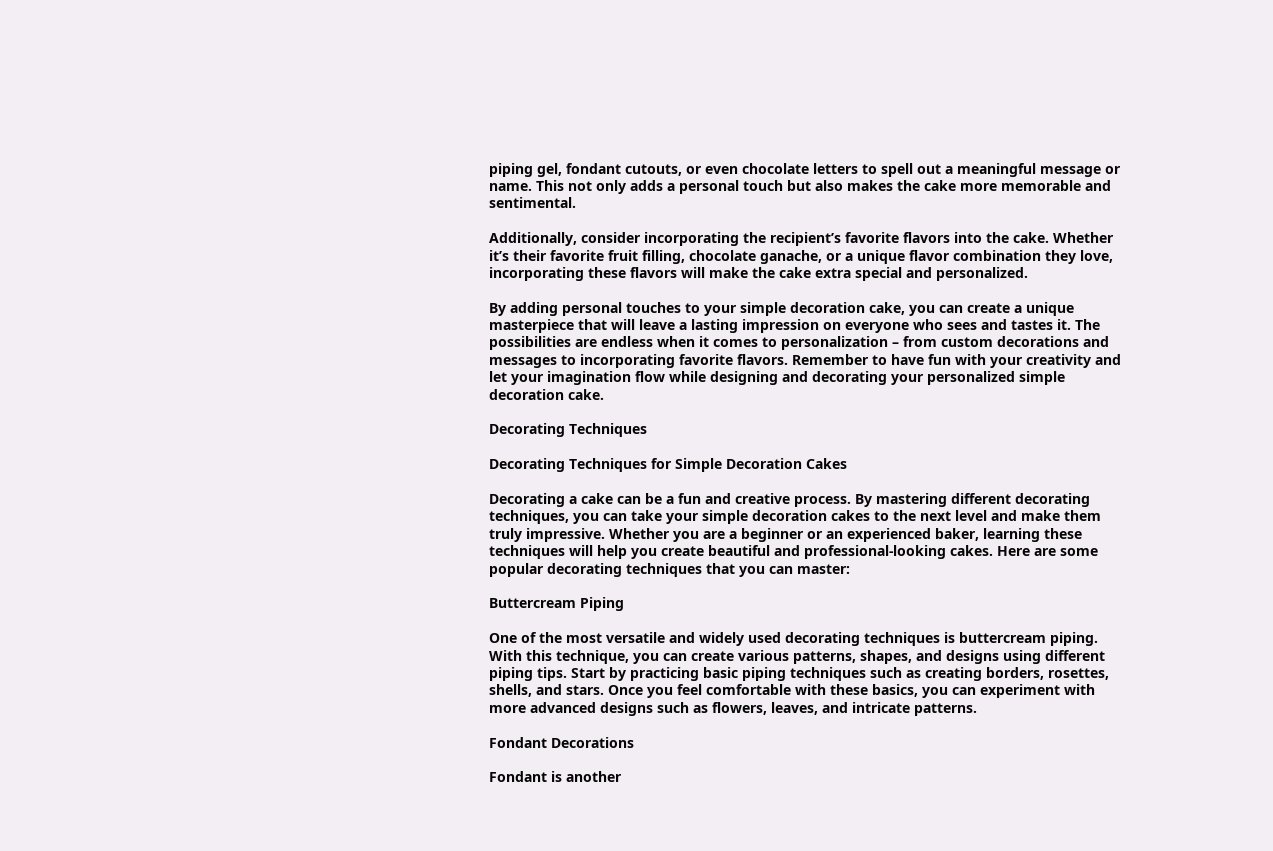piping gel, fondant cutouts, or even chocolate letters to spell out a meaningful message or name. This not only adds a personal touch but also makes the cake more memorable and sentimental.

Additionally, consider incorporating the recipient’s favorite flavors into the cake. Whether it’s their favorite fruit filling, chocolate ganache, or a unique flavor combination they love, incorporating these flavors will make the cake extra special and personalized.

By adding personal touches to your simple decoration cake, you can create a unique masterpiece that will leave a lasting impression on everyone who sees and tastes it. The possibilities are endless when it comes to personalization – from custom decorations and messages to incorporating favorite flavors. Remember to have fun with your creativity and let your imagination flow while designing and decorating your personalized simple decoration cake.

Decorating Techniques

Decorating Techniques for Simple Decoration Cakes

Decorating a cake can be a fun and creative process. By mastering different decorating techniques, you can take your simple decoration cakes to the next level and make them truly impressive. Whether you are a beginner or an experienced baker, learning these techniques will help you create beautiful and professional-looking cakes. Here are some popular decorating techniques that you can master:

Buttercream Piping

One of the most versatile and widely used decorating techniques is buttercream piping. With this technique, you can create various patterns, shapes, and designs using different piping tips. Start by practicing basic piping techniques such as creating borders, rosettes, shells, and stars. Once you feel comfortable with these basics, you can experiment with more advanced designs such as flowers, leaves, and intricate patterns.

Fondant Decorations

Fondant is another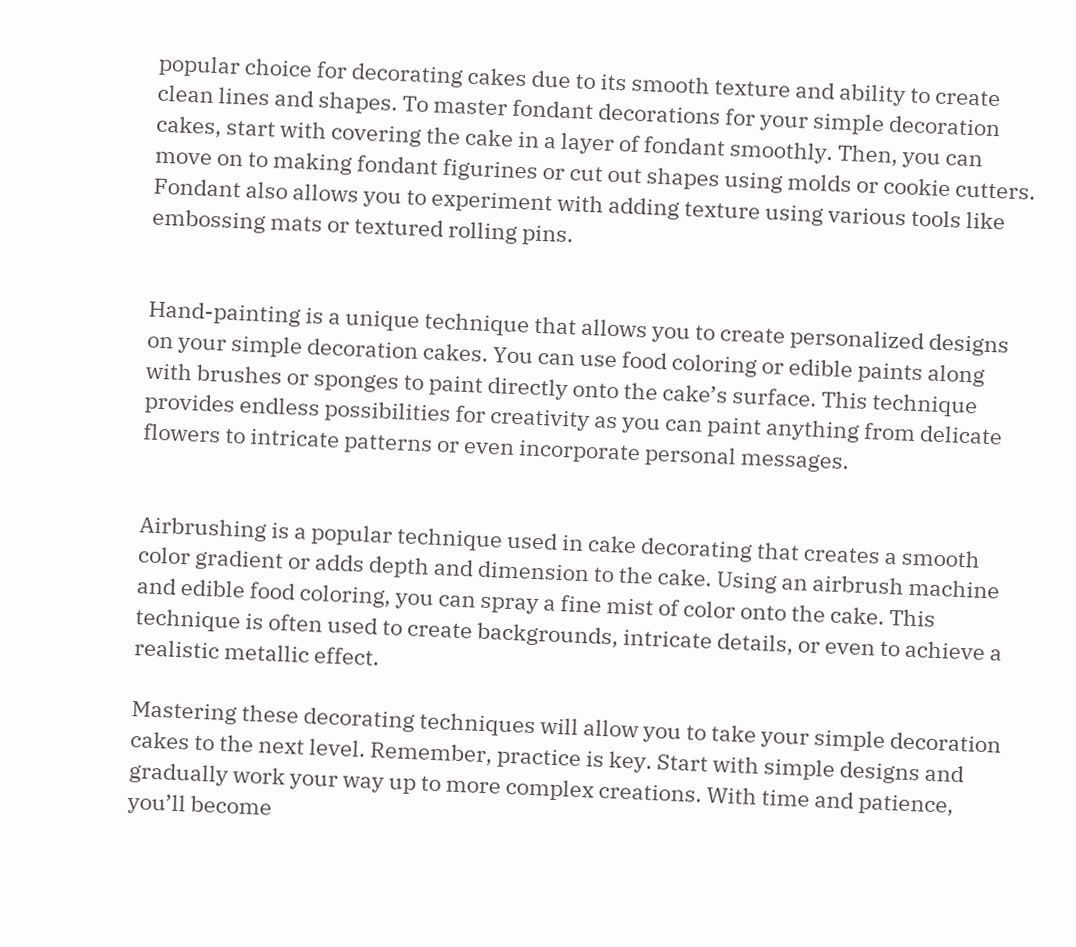popular choice for decorating cakes due to its smooth texture and ability to create clean lines and shapes. To master fondant decorations for your simple decoration cakes, start with covering the cake in a layer of fondant smoothly. Then, you can move on to making fondant figurines or cut out shapes using molds or cookie cutters. Fondant also allows you to experiment with adding texture using various tools like embossing mats or textured rolling pins.


Hand-painting is a unique technique that allows you to create personalized designs on your simple decoration cakes. You can use food coloring or edible paints along with brushes or sponges to paint directly onto the cake’s surface. This technique provides endless possibilities for creativity as you can paint anything from delicate flowers to intricate patterns or even incorporate personal messages.


Airbrushing is a popular technique used in cake decorating that creates a smooth color gradient or adds depth and dimension to the cake. Using an airbrush machine and edible food coloring, you can spray a fine mist of color onto the cake. This technique is often used to create backgrounds, intricate details, or even to achieve a realistic metallic effect.

Mastering these decorating techniques will allow you to take your simple decoration cakes to the next level. Remember, practice is key. Start with simple designs and gradually work your way up to more complex creations. With time and patience, you’ll become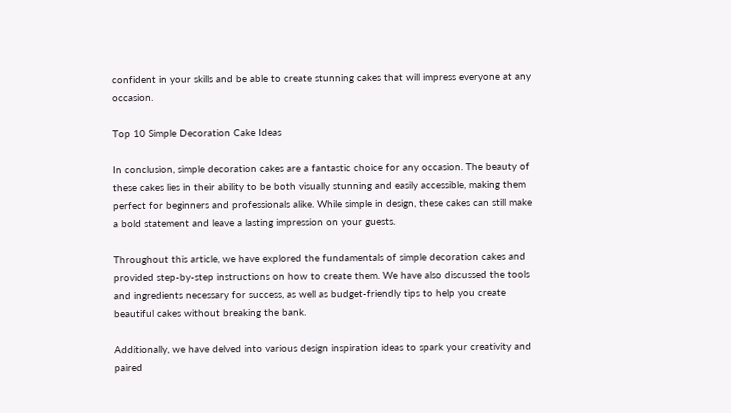confident in your skills and be able to create stunning cakes that will impress everyone at any occasion.

Top 10 Simple Decoration Cake Ideas

In conclusion, simple decoration cakes are a fantastic choice for any occasion. The beauty of these cakes lies in their ability to be both visually stunning and easily accessible, making them perfect for beginners and professionals alike. While simple in design, these cakes can still make a bold statement and leave a lasting impression on your guests.

Throughout this article, we have explored the fundamentals of simple decoration cakes and provided step-by-step instructions on how to create them. We have also discussed the tools and ingredients necessary for success, as well as budget-friendly tips to help you create beautiful cakes without breaking the bank.

Additionally, we have delved into various design inspiration ideas to spark your creativity and paired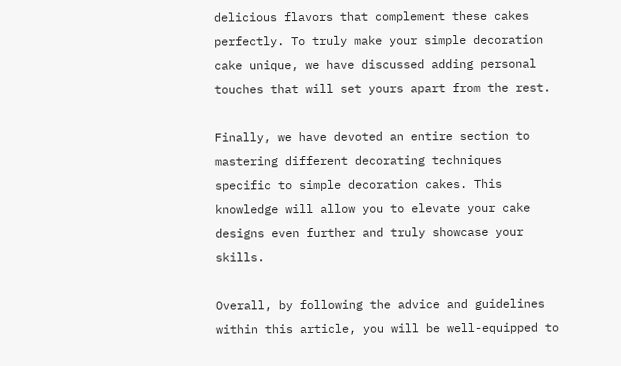delicious flavors that complement these cakes perfectly. To truly make your simple decoration cake unique, we have discussed adding personal touches that will set yours apart from the rest.

Finally, we have devoted an entire section to mastering different decorating techniques specific to simple decoration cakes. This knowledge will allow you to elevate your cake designs even further and truly showcase your skills.

Overall, by following the advice and guidelines within this article, you will be well-equipped to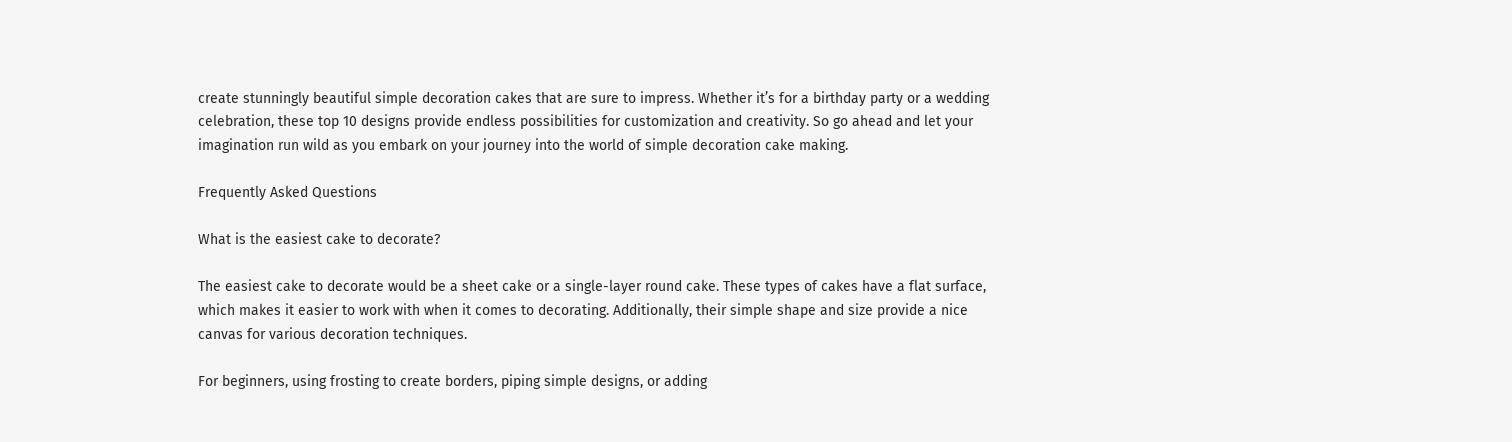create stunningly beautiful simple decoration cakes that are sure to impress. Whether it’s for a birthday party or a wedding celebration, these top 10 designs provide endless possibilities for customization and creativity. So go ahead and let your imagination run wild as you embark on your journey into the world of simple decoration cake making.

Frequently Asked Questions

What is the easiest cake to decorate?

The easiest cake to decorate would be a sheet cake or a single-layer round cake. These types of cakes have a flat surface, which makes it easier to work with when it comes to decorating. Additionally, their simple shape and size provide a nice canvas for various decoration techniques.

For beginners, using frosting to create borders, piping simple designs, or adding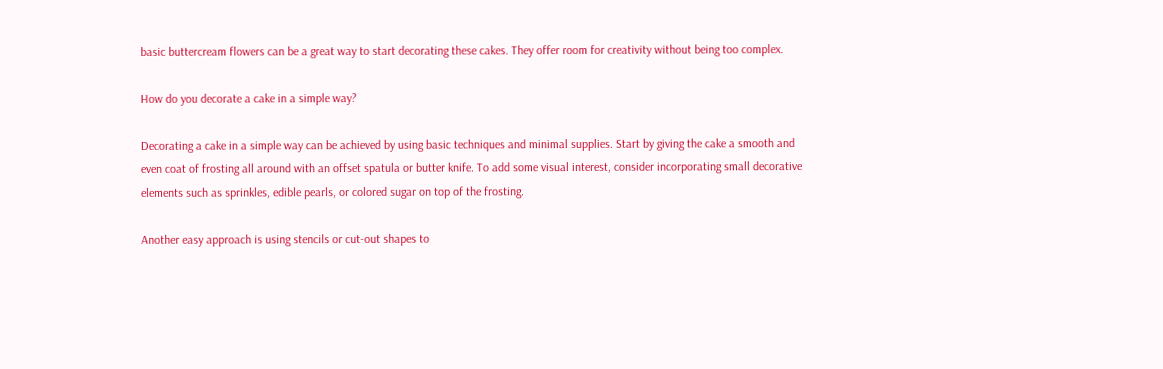basic buttercream flowers can be a great way to start decorating these cakes. They offer room for creativity without being too complex.

How do you decorate a cake in a simple way?

Decorating a cake in a simple way can be achieved by using basic techniques and minimal supplies. Start by giving the cake a smooth and even coat of frosting all around with an offset spatula or butter knife. To add some visual interest, consider incorporating small decorative elements such as sprinkles, edible pearls, or colored sugar on top of the frosting.

Another easy approach is using stencils or cut-out shapes to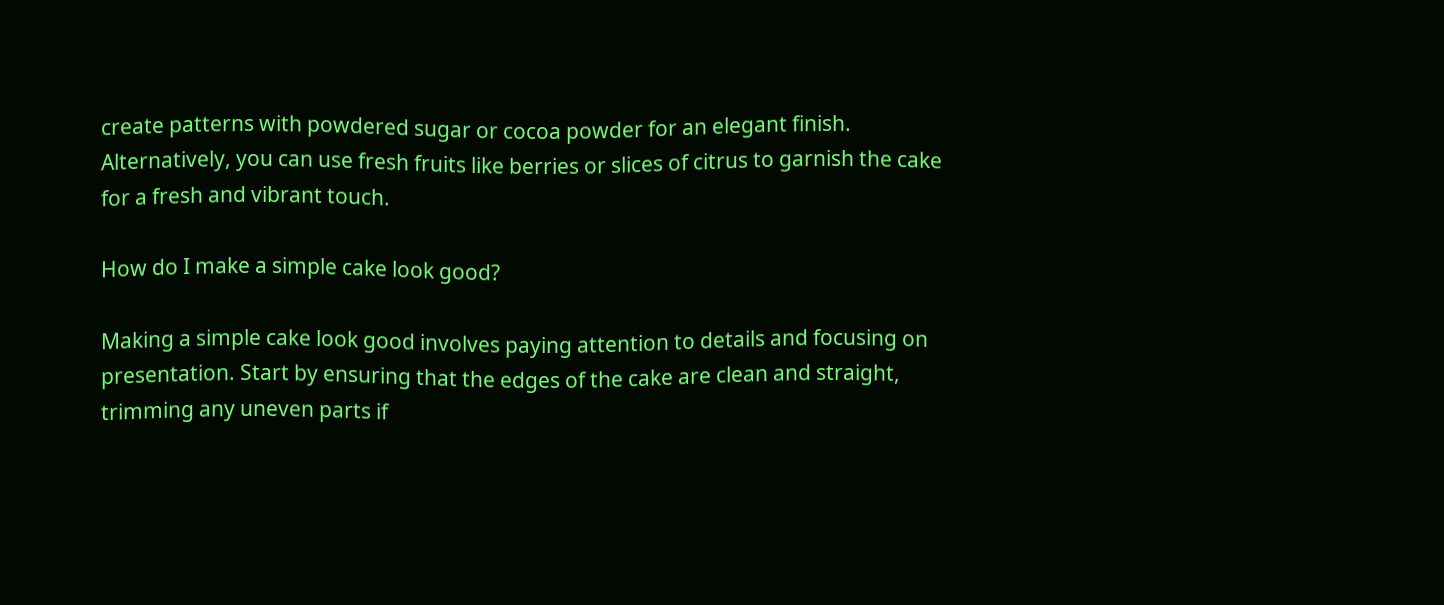create patterns with powdered sugar or cocoa powder for an elegant finish. Alternatively, you can use fresh fruits like berries or slices of citrus to garnish the cake for a fresh and vibrant touch.

How do I make a simple cake look good?

Making a simple cake look good involves paying attention to details and focusing on presentation. Start by ensuring that the edges of the cake are clean and straight, trimming any uneven parts if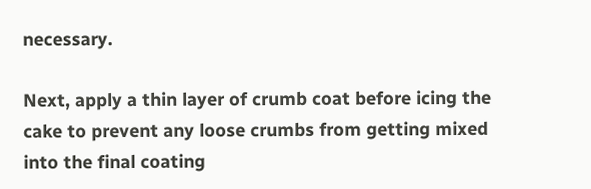necessary.

Next, apply a thin layer of crumb coat before icing the cake to prevent any loose crumbs from getting mixed into the final coating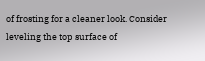of frosting for a cleaner look. Consider leveling the top surface of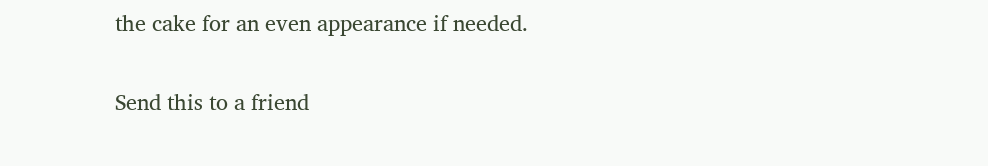the cake for an even appearance if needed.

Send this to a friend